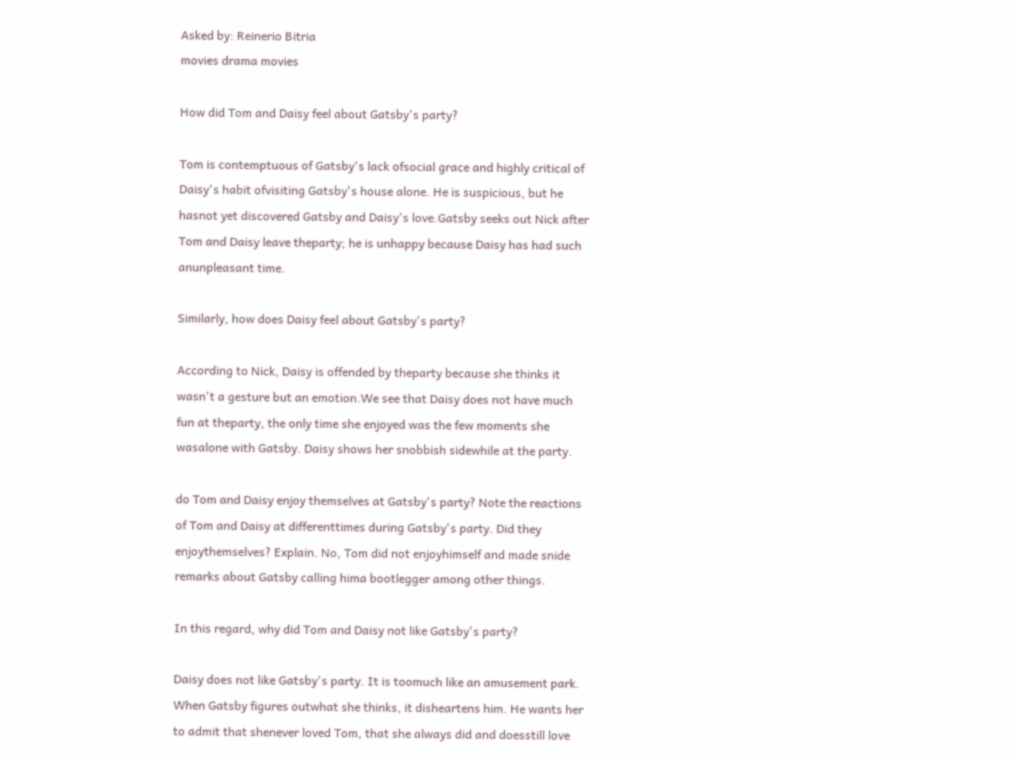Asked by: Reinerio Bitria
movies drama movies

How did Tom and Daisy feel about Gatsby's party?

Tom is contemptuous of Gatsby's lack ofsocial grace and highly critical of Daisy's habit ofvisiting Gatsby's house alone. He is suspicious, but he hasnot yet discovered Gatsby and Daisy's love.Gatsby seeks out Nick after Tom and Daisy leave theparty; he is unhappy because Daisy has had such anunpleasant time.

Similarly, how does Daisy feel about Gatsby's party?

According to Nick, Daisy is offended by theparty because she thinks it wasn't a gesture but an emotion.We see that Daisy does not have much fun at theparty, the only time she enjoyed was the few moments she wasalone with Gatsby. Daisy shows her snobbish sidewhile at the party.

do Tom and Daisy enjoy themselves at Gatsby's party? Note the reactions of Tom and Daisy at differenttimes during Gatsby's party. Did they enjoythemselves? Explain. No, Tom did not enjoyhimself and made snide remarks about Gatsby calling hima bootlegger among other things.

In this regard, why did Tom and Daisy not like Gatsby's party?

Daisy does not like Gatsby's party. It is toomuch like an amusement park. When Gatsby figures outwhat she thinks, it disheartens him. He wants her to admit that shenever loved Tom, that she always did and doesstill love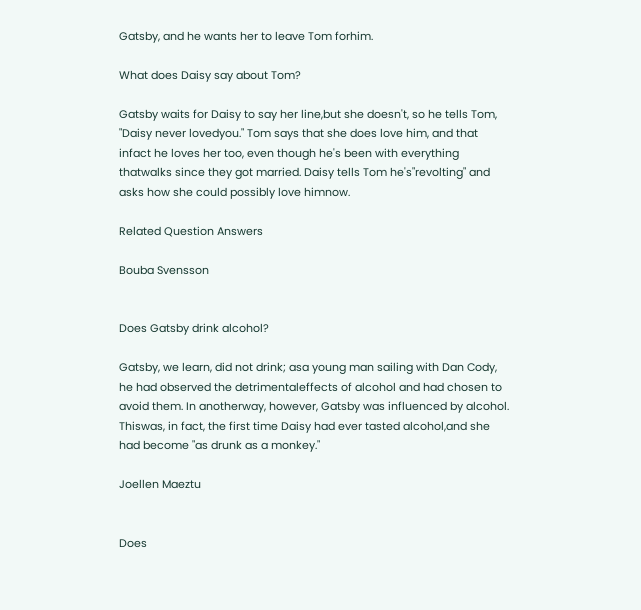Gatsby, and he wants her to leave Tom forhim.

What does Daisy say about Tom?

Gatsby waits for Daisy to say her line,but she doesn't, so he tells Tom, "Daisy never lovedyou." Tom says that she does love him, and that infact he loves her too, even though he's been with everything thatwalks since they got married. Daisy tells Tom he's"revolting" and asks how she could possibly love himnow.

Related Question Answers

Bouba Svensson


Does Gatsby drink alcohol?

Gatsby, we learn, did not drink; asa young man sailing with Dan Cody, he had observed the detrimentaleffects of alcohol and had chosen to avoid them. In anotherway, however, Gatsby was influenced by alcohol. Thiswas, in fact, the first time Daisy had ever tasted alcohol,and she had become "as drunk as a monkey."

Joellen Maeztu


Does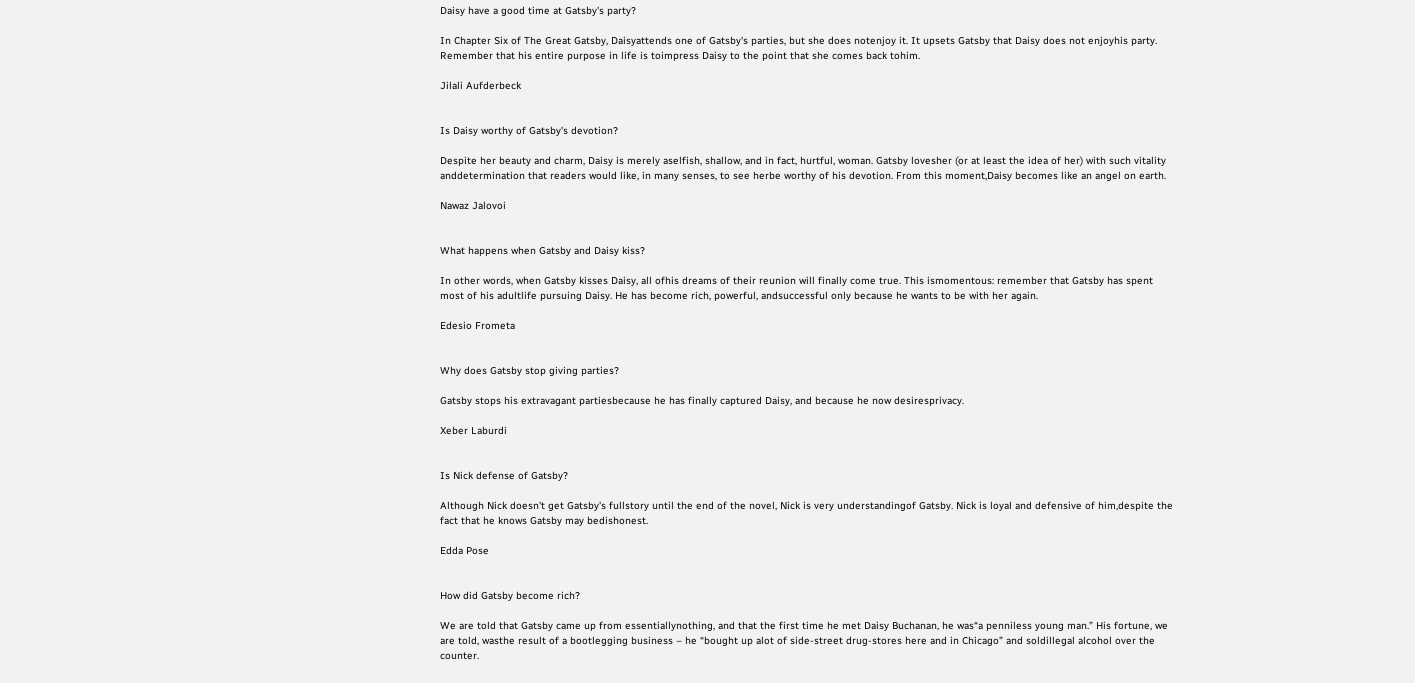Daisy have a good time at Gatsby's party?

In Chapter Six of The Great Gatsby, Daisyattends one of Gatsby's parties, but she does notenjoy it. It upsets Gatsby that Daisy does not enjoyhis party. Remember that his entire purpose in life is toimpress Daisy to the point that she comes back tohim.

Jilali Aufderbeck


Is Daisy worthy of Gatsby's devotion?

Despite her beauty and charm, Daisy is merely aselfish, shallow, and in fact, hurtful, woman. Gatsby lovesher (or at least the idea of her) with such vitality anddetermination that readers would like, in many senses, to see herbe worthy of his devotion. From this moment,Daisy becomes like an angel on earth.

Nawaz Jalovoi


What happens when Gatsby and Daisy kiss?

In other words, when Gatsby kisses Daisy, all ofhis dreams of their reunion will finally come true. This ismomentous: remember that Gatsby has spent most of his adultlife pursuing Daisy. He has become rich, powerful, andsuccessful only because he wants to be with her again.

Edesio Frometa


Why does Gatsby stop giving parties?

Gatsby stops his extravagant partiesbecause he has finally captured Daisy, and because he now desiresprivacy.

Xeber Laburdi


Is Nick defense of Gatsby?

Although Nick doesn't get Gatsby's fullstory until the end of the novel, Nick is very understandingof Gatsby. Nick is loyal and defensive of him,despite the fact that he knows Gatsby may bedishonest.

Edda Pose


How did Gatsby become rich?

We are told that Gatsby came up from essentiallynothing, and that the first time he met Daisy Buchanan, he was“a penniless young man.” His fortune, we are told, wasthe result of a bootlegging business – he “bought up alot of side-street drug-stores here and in Chicago” and soldillegal alcohol over the counter.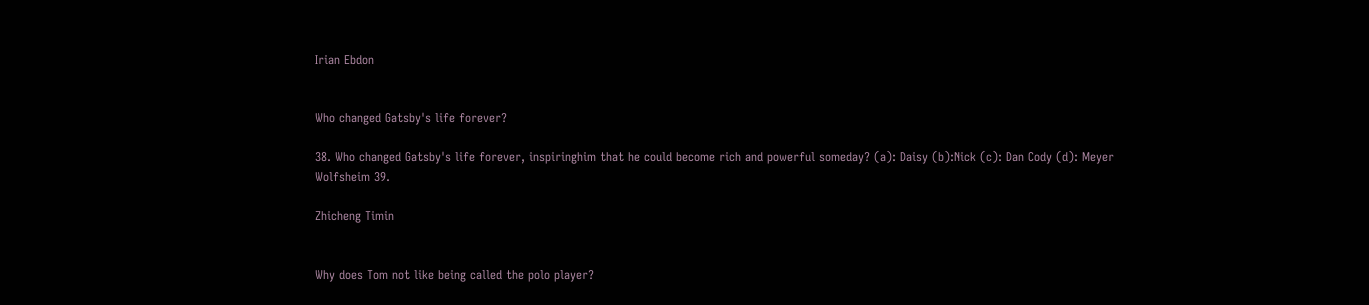Irian Ebdon


Who changed Gatsby's life forever?

38. Who changed Gatsby's life forever, inspiringhim that he could become rich and powerful someday? (a): Daisy (b):Nick (c): Dan Cody (d): Meyer Wolfsheim 39.

Zhicheng Timin


Why does Tom not like being called the polo player?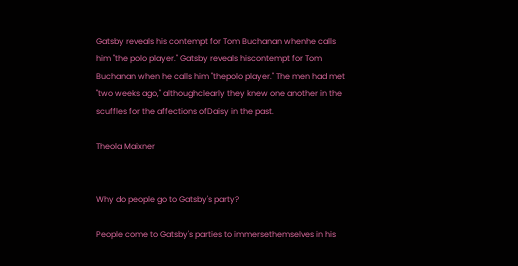Gatsby reveals his contempt for Tom Buchanan whenhe calls him "the polo player." Gatsby reveals hiscontempt for Tom Buchanan when he calls him "thepolo player." The men had met "two weeks ago," althoughclearly they knew one another in the scuffles for the affections ofDaisy in the past.

Theola Maixner


Why do people go to Gatsby's party?

People come to Gatsby's parties to immersethemselves in his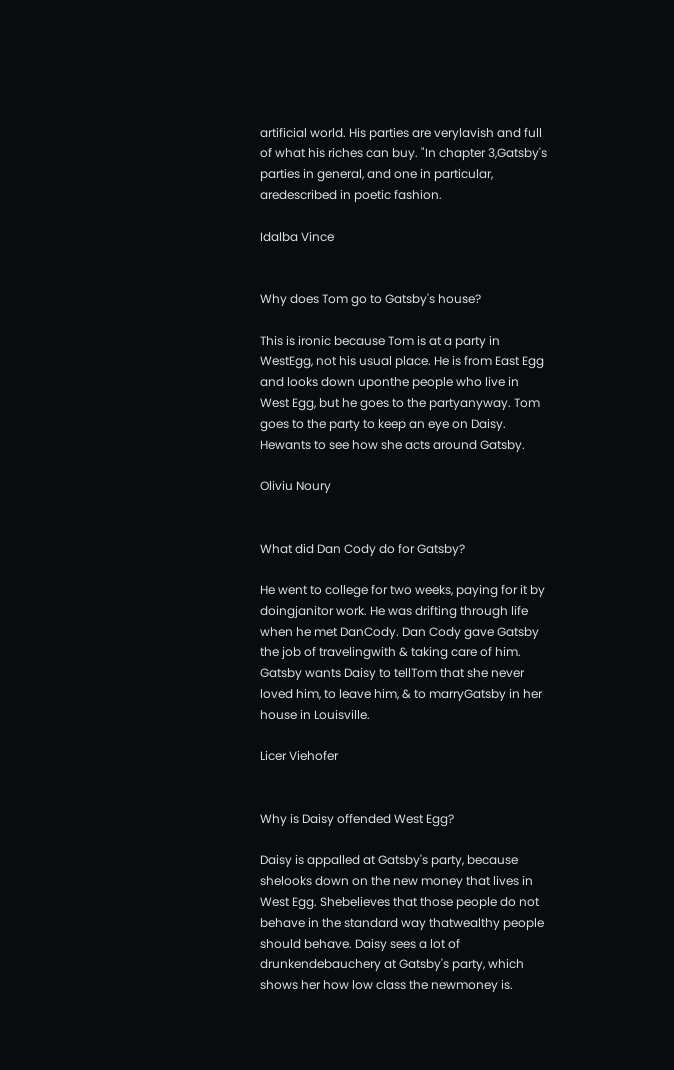artificial world. His parties are verylavish and full of what his riches can buy. "In chapter 3,Gatsby's parties in general, and one in particular, aredescribed in poetic fashion.

Idalba Vince


Why does Tom go to Gatsby's house?

This is ironic because Tom is at a party in WestEgg, not his usual place. He is from East Egg and looks down uponthe people who live in West Egg, but he goes to the partyanyway. Tom goes to the party to keep an eye on Daisy. Hewants to see how she acts around Gatsby.

Oliviu Noury


What did Dan Cody do for Gatsby?

He went to college for two weeks, paying for it by doingjanitor work. He was drifting through life when he met DanCody. Dan Cody gave Gatsby the job of travelingwith & taking care of him. Gatsby wants Daisy to tellTom that she never loved him, to leave him, & to marryGatsby in her house in Louisville.

Licer Viehofer


Why is Daisy offended West Egg?

Daisy is appalled at Gatsby's party, because shelooks down on the new money that lives in West Egg. Shebelieves that those people do not behave in the standard way thatwealthy people should behave. Daisy sees a lot of drunkendebauchery at Gatsby's party, which shows her how low class the newmoney is.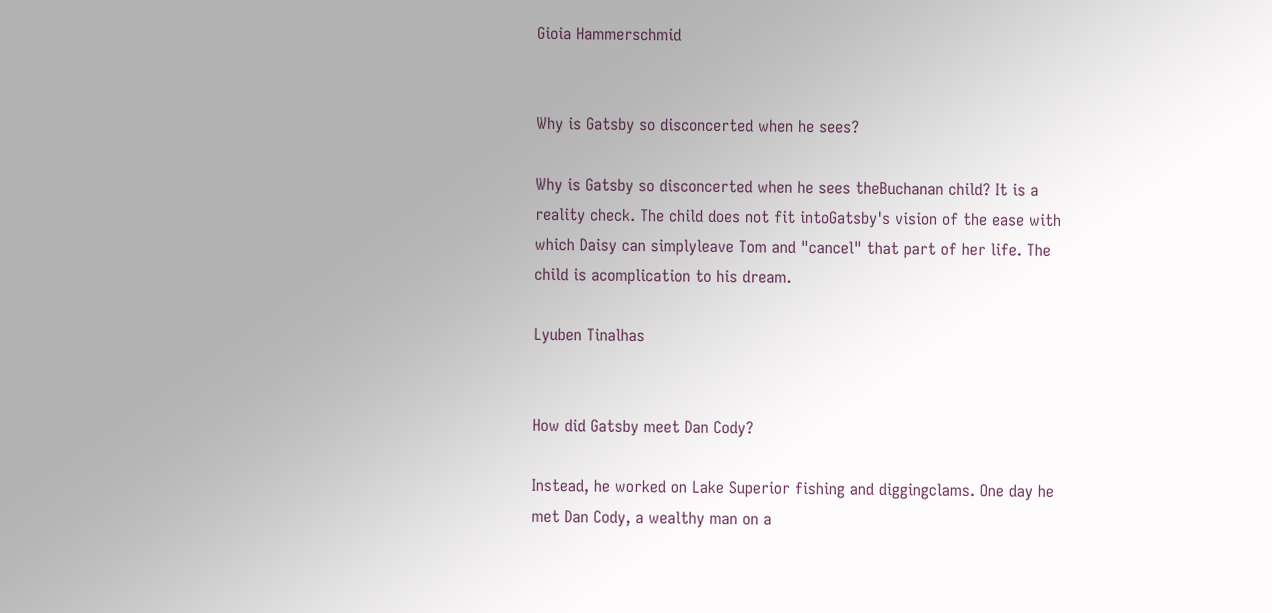Gioia Hammerschmid


Why is Gatsby so disconcerted when he sees?

Why is Gatsby so disconcerted when he sees theBuchanan child? It is a reality check. The child does not fit intoGatsby's vision of the ease with which Daisy can simplyleave Tom and "cancel" that part of her life. The child is acomplication to his dream.

Lyuben Tinalhas


How did Gatsby meet Dan Cody?

Instead, he worked on Lake Superior fishing and diggingclams. One day he met Dan Cody, a wealthy man on a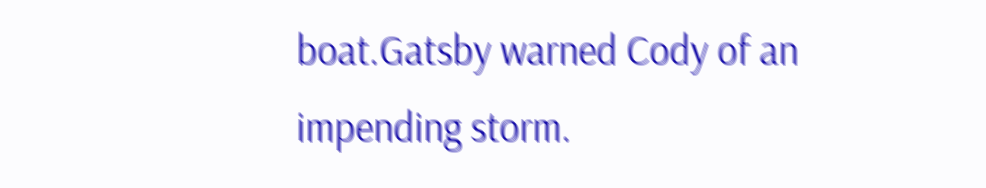boat.Gatsby warned Cody of an impending storm.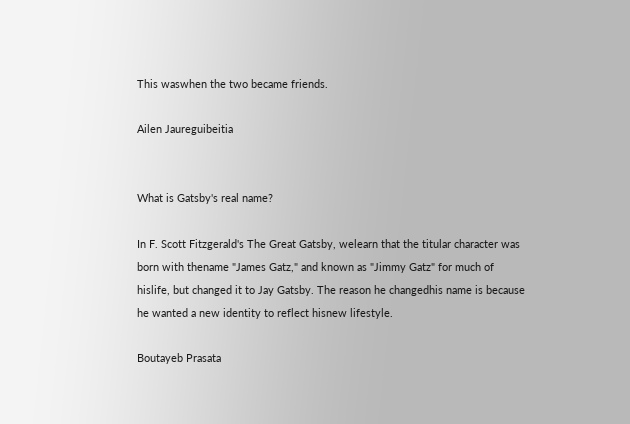This waswhen the two became friends.

Ailen Jaureguibeitia


What is Gatsby's real name?

In F. Scott Fitzgerald's The Great Gatsby, welearn that the titular character was born with thename "James Gatz," and known as "Jimmy Gatz" for much of hislife, but changed it to Jay Gatsby. The reason he changedhis name is because he wanted a new identity to reflect hisnew lifestyle.

Boutayeb Prasata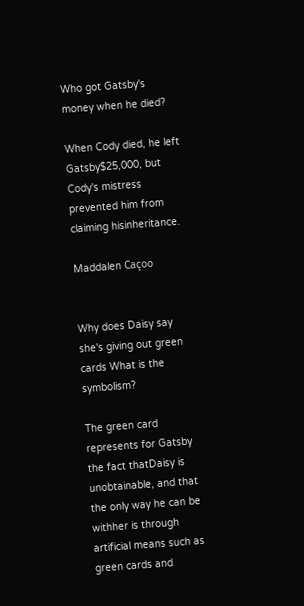Who got Gatsby's money when he died?

When Cody died, he left Gatsby$25,000, but Cody's mistress prevented him from claiming hisinheritance.

Maddalen Caçoo


Why does Daisy say she's giving out green cards What is the symbolism?

The green card represents for Gatsby the fact thatDaisy is unobtainable, and that the only way he can be withher is through artificial means such as green cards and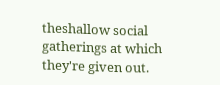theshallow social gatherings at which they're given out.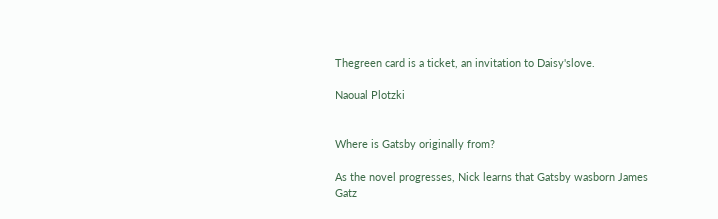Thegreen card is a ticket, an invitation to Daisy'slove.

Naoual Plotzki


Where is Gatsby originally from?

As the novel progresses, Nick learns that Gatsby wasborn James Gatz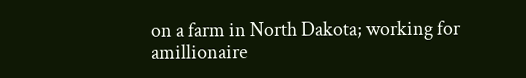on a farm in North Dakota; working for amillionaire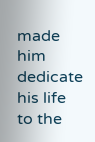made him dedicate his life to the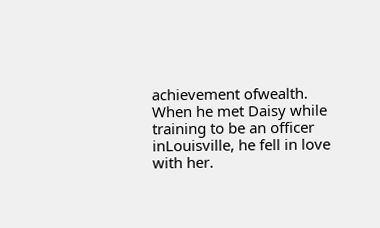achievement ofwealth. When he met Daisy while training to be an officer inLouisville, he fell in love with her.